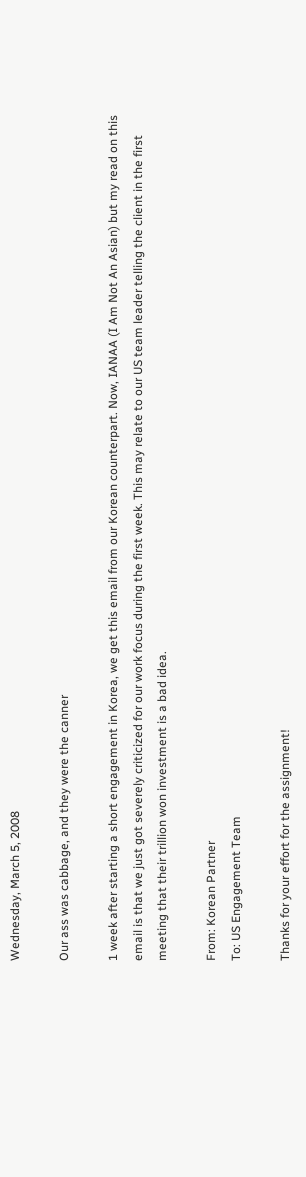Wednesday, March 5, 2008

Our ass was cabbage, and they were the canner

1 week after starting a short engagement in Korea, we get this email from our Korean counterpart. Now, IANAA (I Am Not An Asian) but my read on this email is that we just got severely criticized for our work focus during the first week. This may relate to our US team leader telling the client in the first meeting that their trillion won investment is a bad idea.

From: Korean Partner
To: US Engagement Team

Thanks for your effort for the assignment!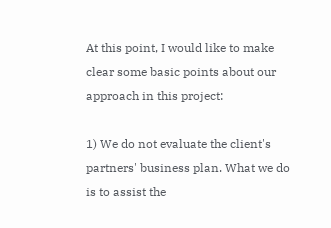At this point, I would like to make clear some basic points about our approach in this project:

1) We do not evaluate the client's partners' business plan. What we do is to assist the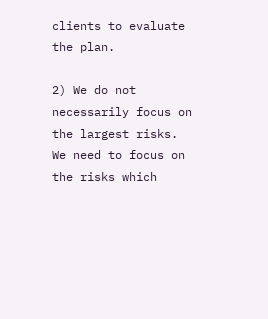clients to evaluate the plan.

2) We do not necessarily focus on the largest risks. We need to focus on the risks which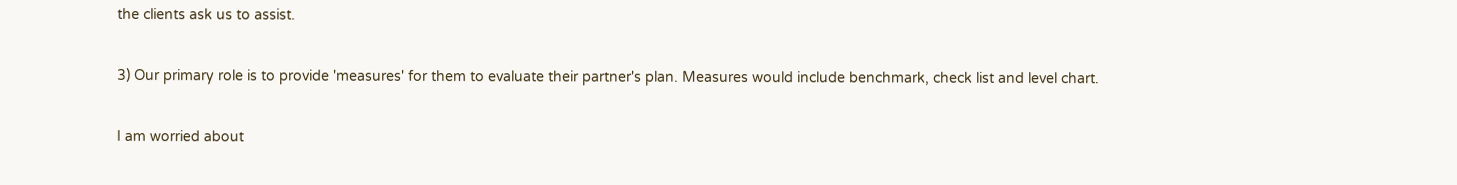the clients ask us to assist.

3) Our primary role is to provide 'measures' for them to evaluate their partner's plan. Measures would include benchmark, check list and level chart.

I am worried about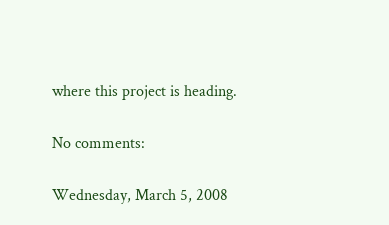where this project is heading.

No comments:

Wednesday, March 5, 2008